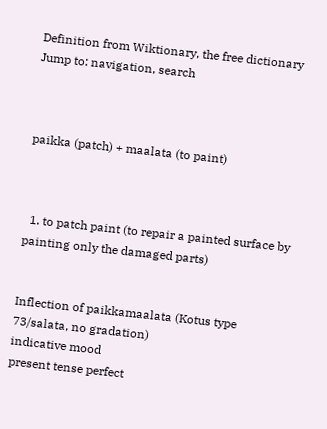Definition from Wiktionary, the free dictionary
Jump to: navigation, search



paikka (patch) + maalata (to paint)



  1. to patch paint (to repair a painted surface by painting only the damaged parts)


Inflection of paikkamaalata (Kotus type 73/salata, no gradation)
indicative mood
present tense perfect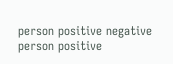person positive negative person positive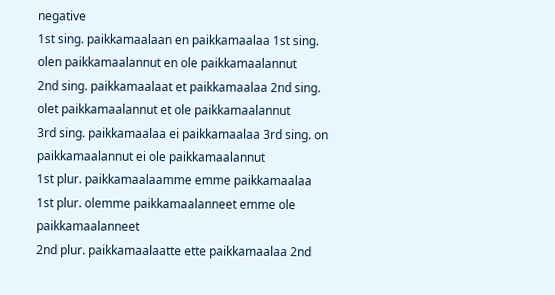negative
1st sing. paikkamaalaan en paikkamaalaa 1st sing. olen paikkamaalannut en ole paikkamaalannut
2nd sing. paikkamaalaat et paikkamaalaa 2nd sing. olet paikkamaalannut et ole paikkamaalannut
3rd sing. paikkamaalaa ei paikkamaalaa 3rd sing. on paikkamaalannut ei ole paikkamaalannut
1st plur. paikkamaalaamme emme paikkamaalaa 1st plur. olemme paikkamaalanneet emme ole paikkamaalanneet
2nd plur. paikkamaalaatte ette paikkamaalaa 2nd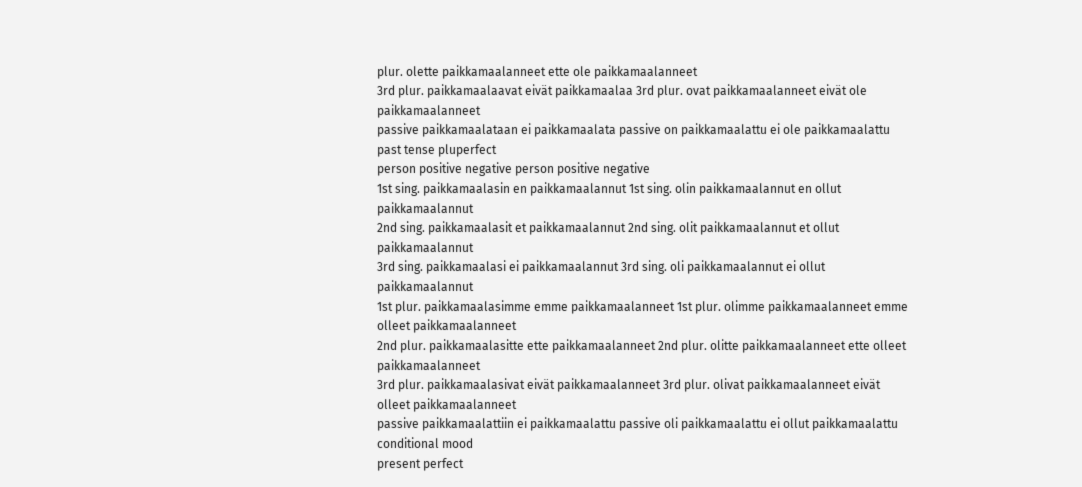plur. olette paikkamaalanneet ette ole paikkamaalanneet
3rd plur. paikkamaalaavat eivät paikkamaalaa 3rd plur. ovat paikkamaalanneet eivät ole paikkamaalanneet
passive paikkamaalataan ei paikkamaalata passive on paikkamaalattu ei ole paikkamaalattu
past tense pluperfect
person positive negative person positive negative
1st sing. paikkamaalasin en paikkamaalannut 1st sing. olin paikkamaalannut en ollut paikkamaalannut
2nd sing. paikkamaalasit et paikkamaalannut 2nd sing. olit paikkamaalannut et ollut paikkamaalannut
3rd sing. paikkamaalasi ei paikkamaalannut 3rd sing. oli paikkamaalannut ei ollut paikkamaalannut
1st plur. paikkamaalasimme emme paikkamaalanneet 1st plur. olimme paikkamaalanneet emme olleet paikkamaalanneet
2nd plur. paikkamaalasitte ette paikkamaalanneet 2nd plur. olitte paikkamaalanneet ette olleet paikkamaalanneet
3rd plur. paikkamaalasivat eivät paikkamaalanneet 3rd plur. olivat paikkamaalanneet eivät olleet paikkamaalanneet
passive paikkamaalattiin ei paikkamaalattu passive oli paikkamaalattu ei ollut paikkamaalattu
conditional mood
present perfect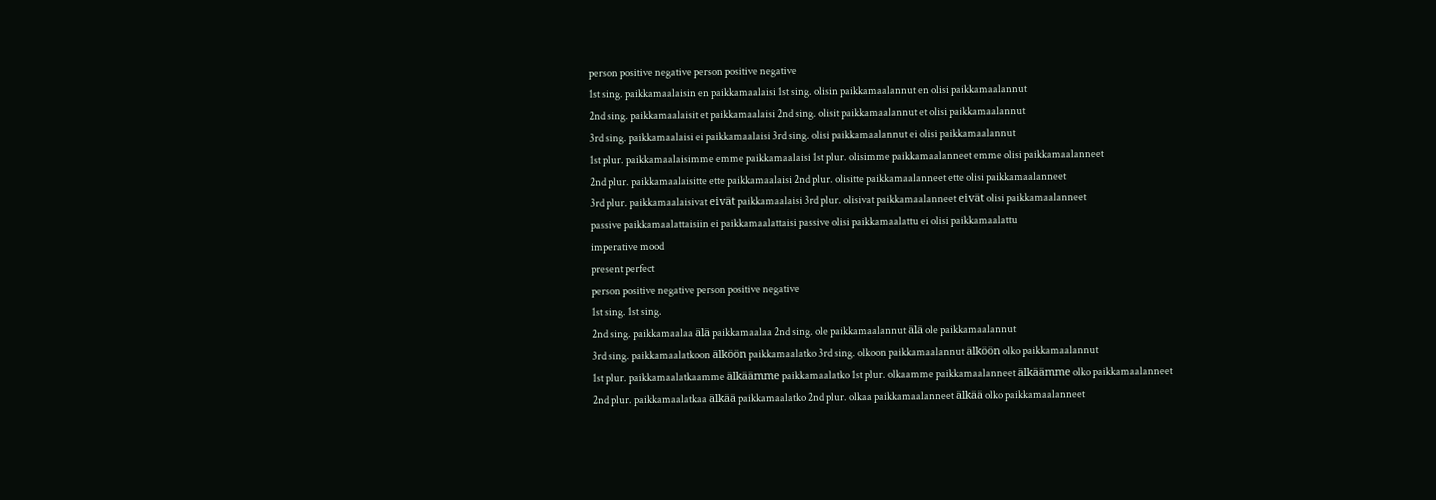person positive negative person positive negative
1st sing. paikkamaalaisin en paikkamaalaisi 1st sing. olisin paikkamaalannut en olisi paikkamaalannut
2nd sing. paikkamaalaisit et paikkamaalaisi 2nd sing. olisit paikkamaalannut et olisi paikkamaalannut
3rd sing. paikkamaalaisi ei paikkamaalaisi 3rd sing. olisi paikkamaalannut ei olisi paikkamaalannut
1st plur. paikkamaalaisimme emme paikkamaalaisi 1st plur. olisimme paikkamaalanneet emme olisi paikkamaalanneet
2nd plur. paikkamaalaisitte ette paikkamaalaisi 2nd plur. olisitte paikkamaalanneet ette olisi paikkamaalanneet
3rd plur. paikkamaalaisivat eivät paikkamaalaisi 3rd plur. olisivat paikkamaalanneet eivät olisi paikkamaalanneet
passive paikkamaalattaisiin ei paikkamaalattaisi passive olisi paikkamaalattu ei olisi paikkamaalattu
imperative mood
present perfect
person positive negative person positive negative
1st sing. 1st sing.
2nd sing. paikkamaalaa älä paikkamaalaa 2nd sing. ole paikkamaalannut älä ole paikkamaalannut
3rd sing. paikkamaalatkoon älköön paikkamaalatko 3rd sing. olkoon paikkamaalannut älköön olko paikkamaalannut
1st plur. paikkamaalatkaamme älkäämme paikkamaalatko 1st plur. olkaamme paikkamaalanneet älkäämme olko paikkamaalanneet
2nd plur. paikkamaalatkaa älkää paikkamaalatko 2nd plur. olkaa paikkamaalanneet älkää olko paikkamaalanneet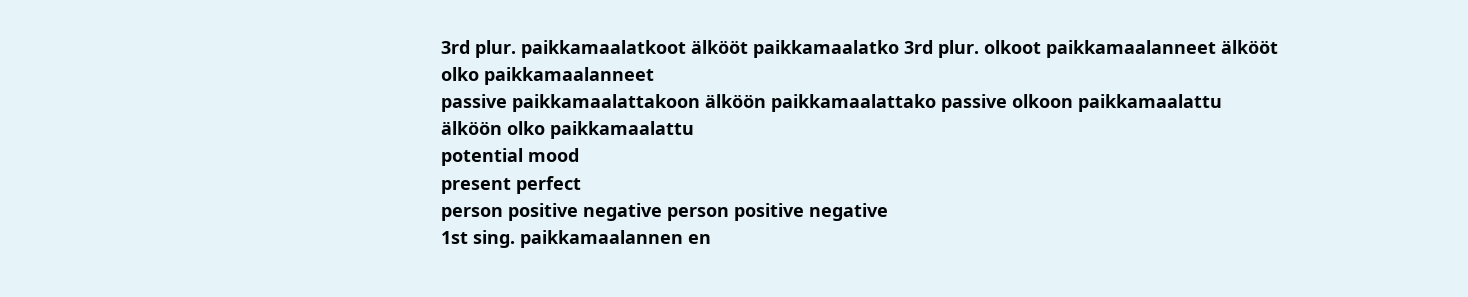3rd plur. paikkamaalatkoot älkööt paikkamaalatko 3rd plur. olkoot paikkamaalanneet älkööt olko paikkamaalanneet
passive paikkamaalattakoon älköön paikkamaalattako passive olkoon paikkamaalattu älköön olko paikkamaalattu
potential mood
present perfect
person positive negative person positive negative
1st sing. paikkamaalannen en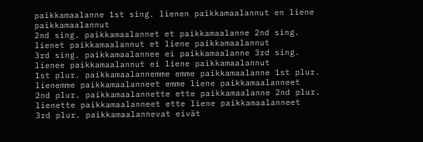paikkamaalanne 1st sing. lienen paikkamaalannut en liene paikkamaalannut
2nd sing. paikkamaalannet et paikkamaalanne 2nd sing. lienet paikkamaalannut et liene paikkamaalannut
3rd sing. paikkamaalannee ei paikkamaalanne 3rd sing. lienee paikkamaalannut ei liene paikkamaalannut
1st plur. paikkamaalannemme emme paikkamaalanne 1st plur. lienemme paikkamaalanneet emme liene paikkamaalanneet
2nd plur. paikkamaalannette ette paikkamaalanne 2nd plur. lienette paikkamaalanneet ette liene paikkamaalanneet
3rd plur. paikkamaalannevat eivät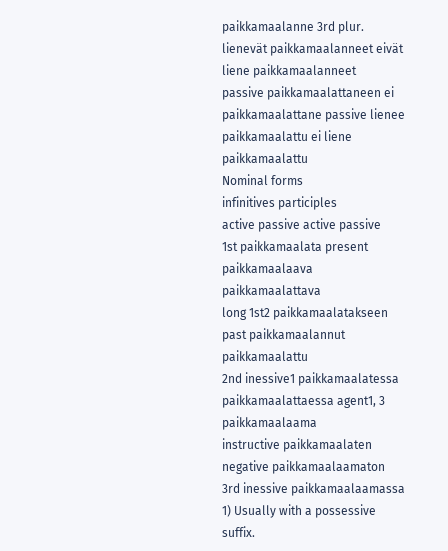paikkamaalanne 3rd plur. lienevät paikkamaalanneet eivät liene paikkamaalanneet
passive paikkamaalattaneen ei paikkamaalattane passive lienee paikkamaalattu ei liene paikkamaalattu
Nominal forms
infinitives participles
active passive active passive
1st paikkamaalata present paikkamaalaava paikkamaalattava
long 1st2 paikkamaalatakseen past paikkamaalannut paikkamaalattu
2nd inessive1 paikkamaalatessa paikkamaalattaessa agent1, 3 paikkamaalaama
instructive paikkamaalaten negative paikkamaalaamaton
3rd inessive paikkamaalaamassa 1) Usually with a possessive suffix.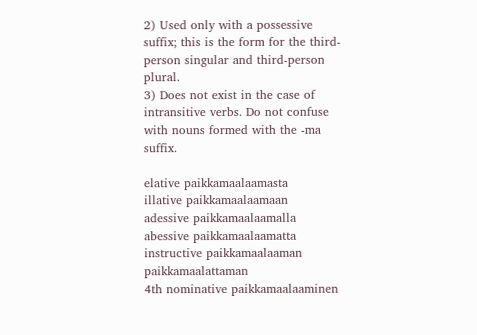2) Used only with a possessive suffix; this is the form for the third-person singular and third-person plural.
3) Does not exist in the case of intransitive verbs. Do not confuse with nouns formed with the -ma suffix.

elative paikkamaalaamasta
illative paikkamaalaamaan
adessive paikkamaalaamalla
abessive paikkamaalaamatta
instructive paikkamaalaaman paikkamaalattaman
4th nominative paikkamaalaaminen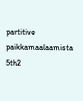partitive paikkamaalaamista
5th2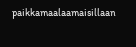paikkamaalaamaisillaan